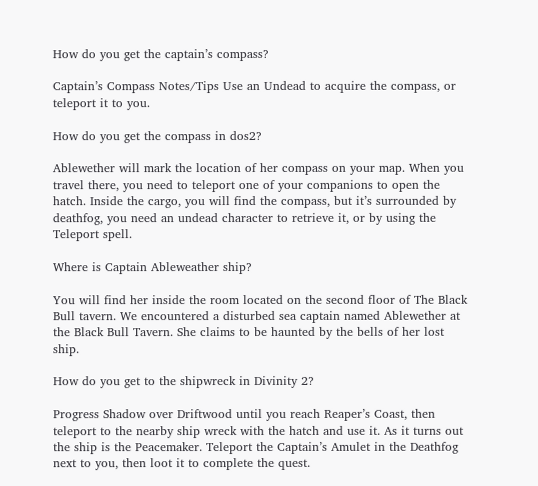How do you get the captain’s compass?

Captain’s Compass Notes/Tips Use an Undead to acquire the compass, or teleport it to you.

How do you get the compass in dos2?

Ablewether will mark the location of her compass on your map. When you travel there, you need to teleport one of your companions to open the hatch. Inside the cargo, you will find the compass, but it’s surrounded by deathfog, you need an undead character to retrieve it, or by using the Teleport spell.

Where is Captain Ableweather ship?

You will find her inside the room located on the second floor of The Black Bull tavern. We encountered a disturbed sea captain named Ablewether at the Black Bull Tavern. She claims to be haunted by the bells of her lost ship.

How do you get to the shipwreck in Divinity 2?

Progress Shadow over Driftwood until you reach Reaper’s Coast, then teleport to the nearby ship wreck with the hatch and use it. As it turns out the ship is the Peacemaker. Teleport the Captain’s Amulet in the Deathfog next to you, then loot it to complete the quest.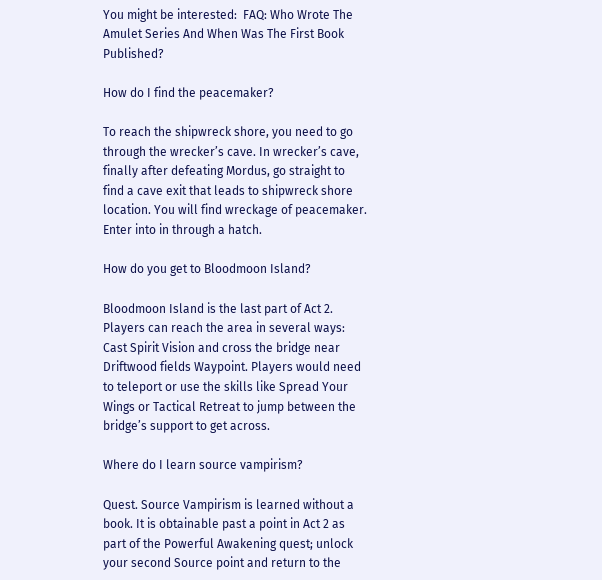You might be interested:  FAQ: Who Wrote The Amulet Series And When Was The First Book Published?

How do I find the peacemaker?

To reach the shipwreck shore, you need to go through the wrecker’s cave. In wrecker’s cave, finally after defeating Mordus, go straight to find a cave exit that leads to shipwreck shore location. You will find wreckage of peacemaker. Enter into in through a hatch.

How do you get to Bloodmoon Island?

Bloodmoon Island is the last part of Act 2. Players can reach the area in several ways: Cast Spirit Vision and cross the bridge near Driftwood fields Waypoint. Players would need to teleport or use the skills like Spread Your Wings or Tactical Retreat to jump between the bridge’s support to get across.

Where do I learn source vampirism?

Quest. Source Vampirism is learned without a book. It is obtainable past a point in Act 2 as part of the Powerful Awakening quest; unlock your second Source point and return to the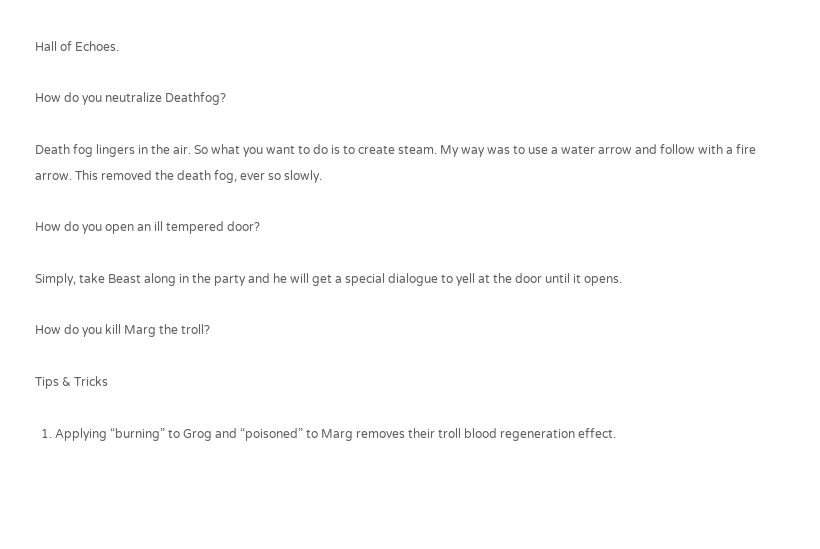Hall of Echoes.

How do you neutralize Deathfog?

Death fog lingers in the air. So what you want to do is to create steam. My way was to use a water arrow and follow with a fire arrow. This removed the death fog, ever so slowly.

How do you open an ill tempered door?

Simply, take Beast along in the party and he will get a special dialogue to yell at the door until it opens.

How do you kill Marg the troll?

Tips & Tricks

  1. Applying “burning” to Grog and “poisoned” to Marg removes their troll blood regeneration effect.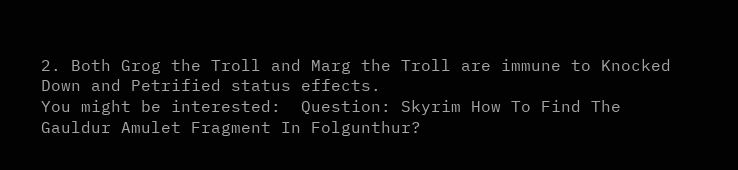2. Both Grog the Troll and Marg the Troll are immune to Knocked Down and Petrified status effects.
You might be interested:  Question: Skyrim How To Find The Gauldur Amulet Fragment In Folgunthur?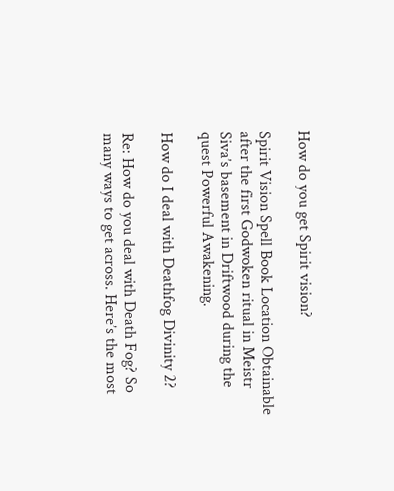How do you get Spirit vision?

Spirit Vision Spell Book Location Obtainable after the first Godwoken ritual in Meistr Siva’s basement in Driftwood during the quest Powerful Awakening.

How do I deal with Deathfog Divinity 2?

Re: How do you deal with Death Fog? So many ways to get across. Here’s the most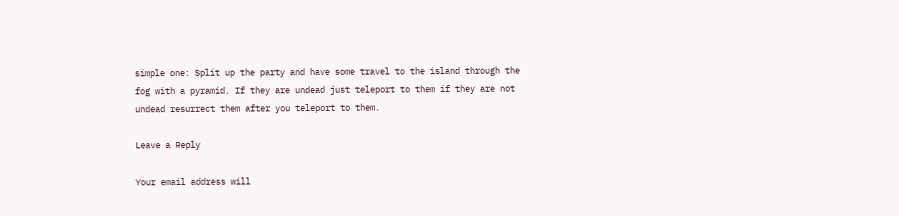simple one: Split up the party and have some travel to the island through the fog with a pyramid. If they are undead just teleport to them if they are not undead resurrect them after you teleport to them.

Leave a Reply

Your email address will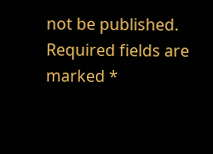not be published. Required fields are marked *